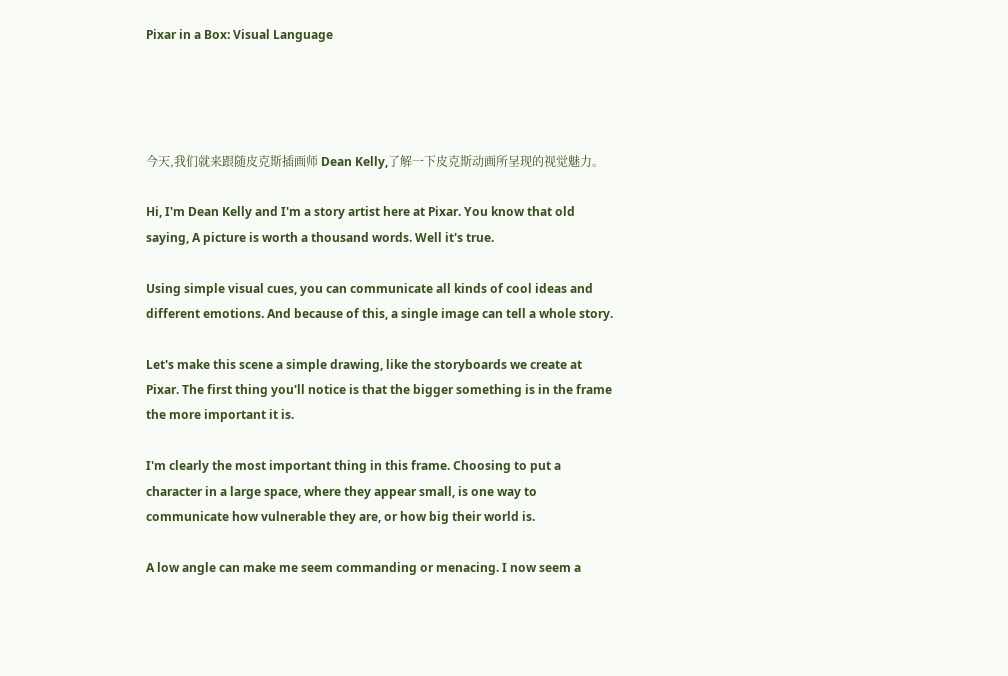Pixar in a Box: Visual Language




今天,我们就来跟随皮克斯插画师 Dean Kelly,了解一下皮克斯动画所呈现的视觉魅力。

Hi, I'm Dean Kelly and I'm a story artist here at Pixar. You know that old saying, A picture is worth a thousand words. Well it's true.

Using simple visual cues, you can communicate all kinds of cool ideas and different emotions. And because of this, a single image can tell a whole story.

Let's make this scene a simple drawing, like the storyboards we create at Pixar. The first thing you'll notice is that the bigger something is in the frame the more important it is.

I'm clearly the most important thing in this frame. Choosing to put a character in a large space, where they appear small, is one way to communicate how vulnerable they are, or how big their world is.

A low angle can make me seem commanding or menacing. I now seem a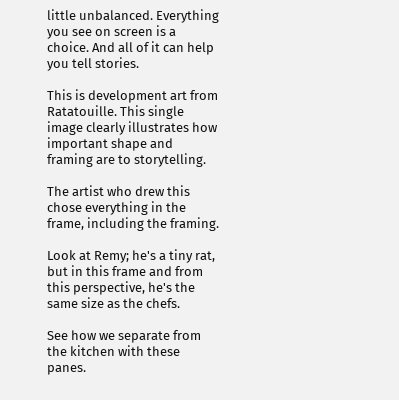little unbalanced. Everything you see on screen is a choice. And all of it can help you tell stories.

This is development art from Ratatouille. This single image clearly illustrates how important shape and framing are to storytelling.

The artist who drew this chose everything in the frame, including the framing.

Look at Remy; he's a tiny rat, but in this frame and from this perspective, he's the same size as the chefs.

See how we separate from the kitchen with these panes.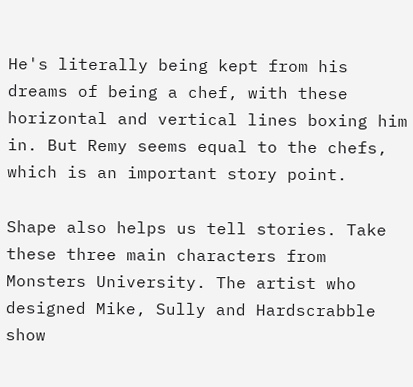He's literally being kept from his dreams of being a chef, with these horizontal and vertical lines boxing him in. But Remy seems equal to the chefs, which is an important story point.

Shape also helps us tell stories. Take these three main characters from Monsters University. The artist who designed Mike, Sully and Hardscrabble show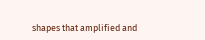shapes that amplified and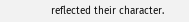reflected their character.